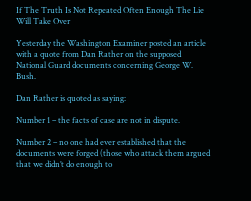If The Truth Is Not Repeated Often Enough The Lie Will Take Over

Yesterday the Washington Examiner posted an article with a quote from Dan Rather on the supposed National Guard documents concerning George W. Bush.

Dan Rather is quoted as saying:

Number 1 – the facts of case are not in dispute.

Number 2 – no one had ever established that the documents were forged (those who attack them argued that we didn’t do enough to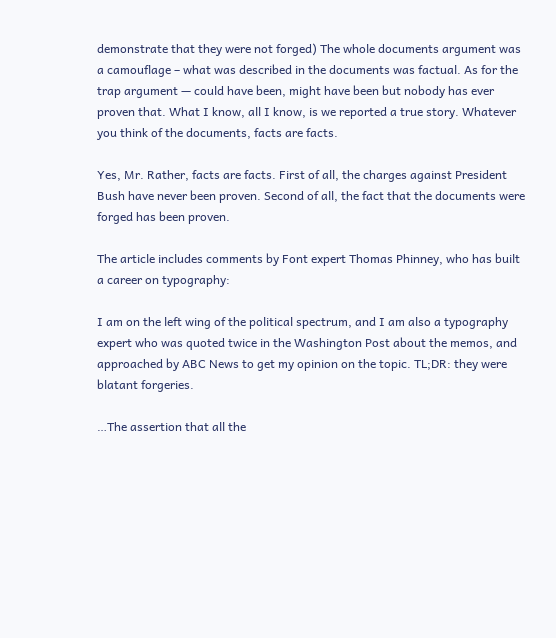demonstrate that they were not forged) The whole documents argument was a camouflage – what was described in the documents was factual. As for the trap argument — could have been, might have been but nobody has ever proven that. What I know, all I know, is we reported a true story. Whatever you think of the documents, facts are facts.

Yes, Mr. Rather, facts are facts. First of all, the charges against President Bush have never been proven. Second of all, the fact that the documents were forged has been proven.

The article includes comments by Font expert Thomas Phinney, who has built a career on typography:

I am on the left wing of the political spectrum, and I am also a typography expert who was quoted twice in the Washington Post about the memos, and approached by ABC News to get my opinion on the topic. TL;DR: they were blatant forgeries.

…The assertion that all the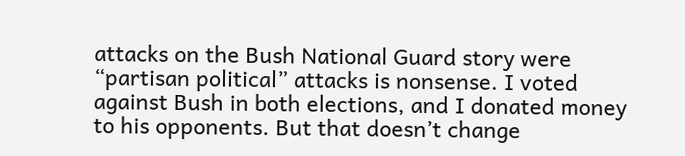attacks on the Bush National Guard story were “partisan political” attacks is nonsense. I voted against Bush in both elections, and I donated money to his opponents. But that doesn’t change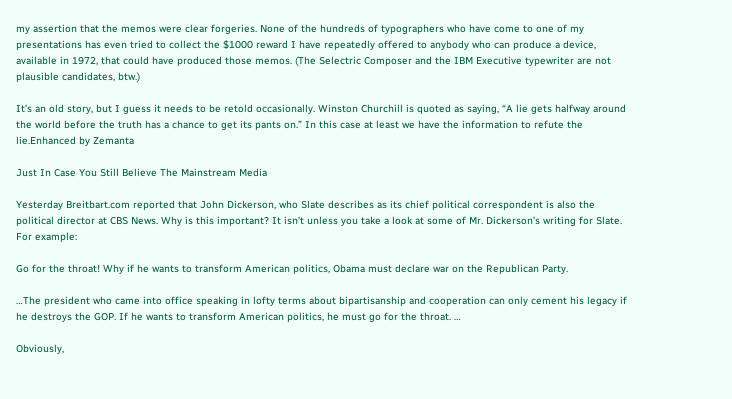my assertion that the memos were clear forgeries. None of the hundreds of typographers who have come to one of my presentations has even tried to collect the $1000 reward I have repeatedly offered to anybody who can produce a device, available in 1972, that could have produced those memos. (The Selectric Composer and the IBM Executive typewriter are not plausible candidates, btw.)

It’s an old story, but I guess it needs to be retold occasionally. Winston Churchill is quoted as saying, “A lie gets halfway around the world before the truth has a chance to get its pants on.” In this case at least we have the information to refute the lie.Enhanced by Zemanta

Just In Case You Still Believe The Mainstream Media

Yesterday Breitbart.com reported that John Dickerson, who Slate describes as its chief political correspondent is also the political director at CBS News. Why is this important? It isn’t unless you take a look at some of Mr. Dickerson’s writing for Slate. For example:

Go for the throat! Why if he wants to transform American politics, Obama must declare war on the Republican Party.

…The president who came into office speaking in lofty terms about bipartisanship and cooperation can only cement his legacy if he destroys the GOP. If he wants to transform American politics, he must go for the throat. …

Obviously,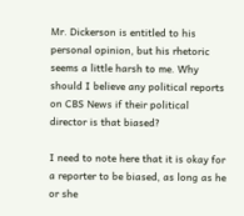Mr. Dickerson is entitled to his personal opinion, but his rhetoric seems a little harsh to me. Why should I believe any political reports on CBS News if their political director is that biased?

I need to note here that it is okay for a reporter to be biased, as long as he or she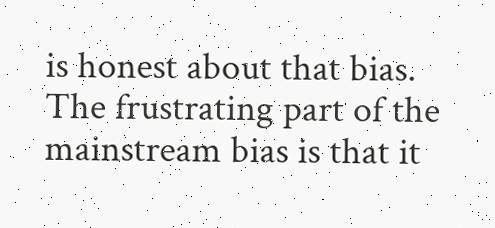is honest about that bias. The frustrating part of the mainstream bias is that it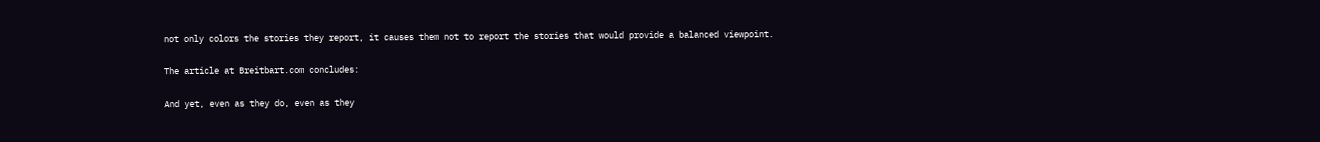not only colors the stories they report, it causes them not to report the stories that would provide a balanced viewpoint.

The article at Breitbart.com concludes:

And yet, even as they do, even as they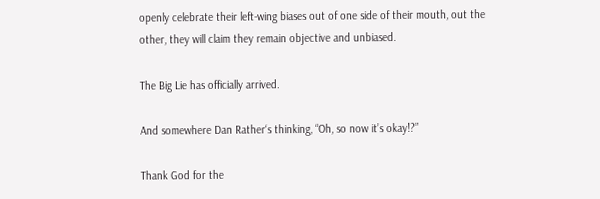openly celebrate their left-wing biases out of one side of their mouth, out the other, they will claim they remain objective and unbiased.

The Big Lie has officially arrived.

And somewhere Dan Rather‘s thinking, “Oh, so now it’s okay!?”

Thank God for the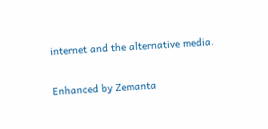internet and the alternative media.

Enhanced by Zemanta